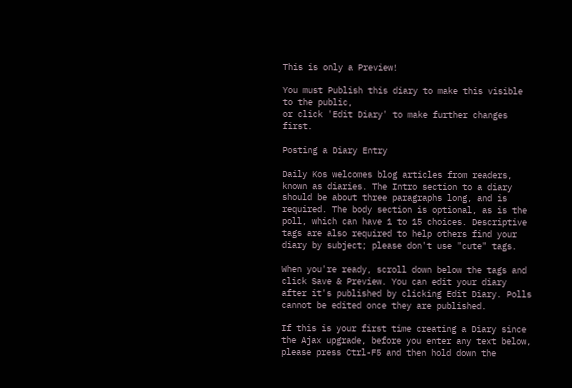This is only a Preview!

You must Publish this diary to make this visible to the public,
or click 'Edit Diary' to make further changes first.

Posting a Diary Entry

Daily Kos welcomes blog articles from readers, known as diaries. The Intro section to a diary should be about three paragraphs long, and is required. The body section is optional, as is the poll, which can have 1 to 15 choices. Descriptive tags are also required to help others find your diary by subject; please don't use "cute" tags.

When you're ready, scroll down below the tags and click Save & Preview. You can edit your diary after it's published by clicking Edit Diary. Polls cannot be edited once they are published.

If this is your first time creating a Diary since the Ajax upgrade, before you enter any text below, please press Ctrl-F5 and then hold down the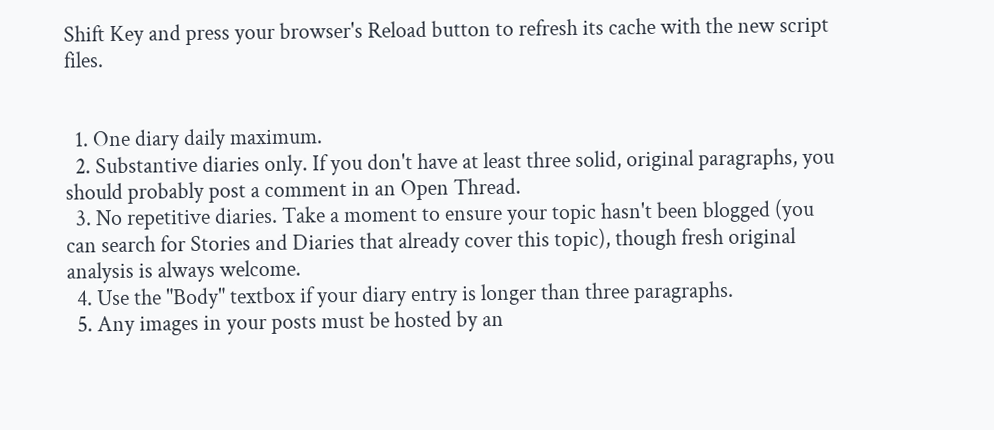Shift Key and press your browser's Reload button to refresh its cache with the new script files.


  1. One diary daily maximum.
  2. Substantive diaries only. If you don't have at least three solid, original paragraphs, you should probably post a comment in an Open Thread.
  3. No repetitive diaries. Take a moment to ensure your topic hasn't been blogged (you can search for Stories and Diaries that already cover this topic), though fresh original analysis is always welcome.
  4. Use the "Body" textbox if your diary entry is longer than three paragraphs.
  5. Any images in your posts must be hosted by an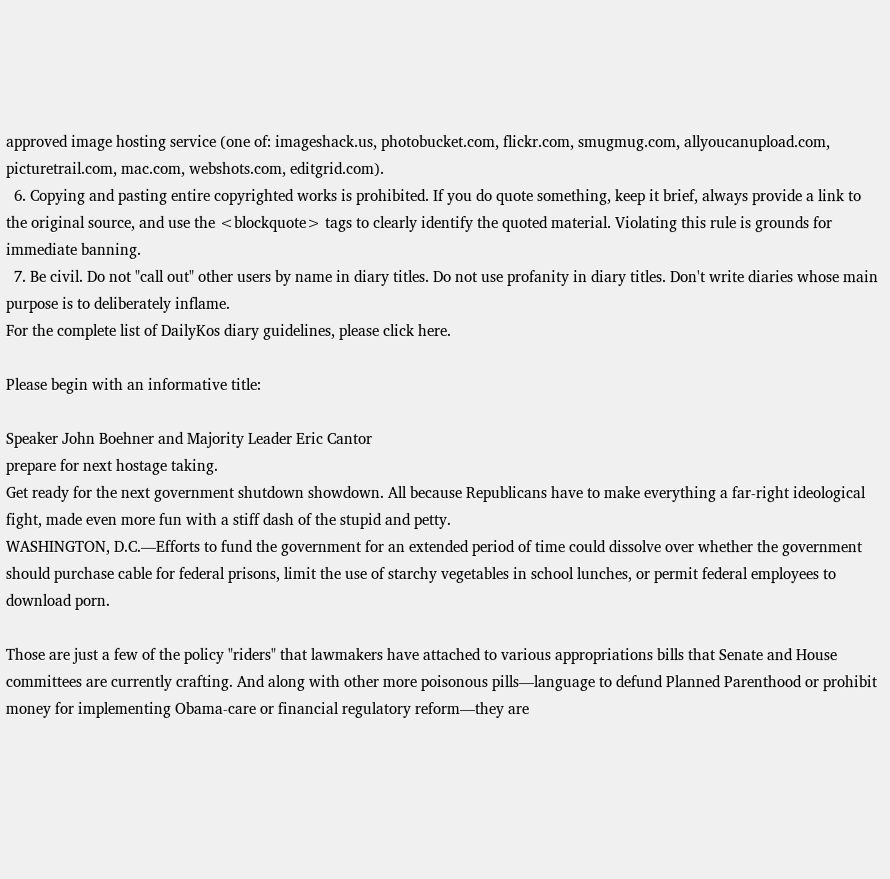approved image hosting service (one of: imageshack.us, photobucket.com, flickr.com, smugmug.com, allyoucanupload.com, picturetrail.com, mac.com, webshots.com, editgrid.com).
  6. Copying and pasting entire copyrighted works is prohibited. If you do quote something, keep it brief, always provide a link to the original source, and use the <blockquote> tags to clearly identify the quoted material. Violating this rule is grounds for immediate banning.
  7. Be civil. Do not "call out" other users by name in diary titles. Do not use profanity in diary titles. Don't write diaries whose main purpose is to deliberately inflame.
For the complete list of DailyKos diary guidelines, please click here.

Please begin with an informative title:

Speaker John Boehner and Majority Leader Eric Cantor
prepare for next hostage taking.
Get ready for the next government shutdown showdown. All because Republicans have to make everything a far-right ideological fight, made even more fun with a stiff dash of the stupid and petty.
WASHINGTON, D.C.—Efforts to fund the government for an extended period of time could dissolve over whether the government should purchase cable for federal prisons, limit the use of starchy vegetables in school lunches, or permit federal employees to download porn.

Those are just a few of the policy "riders" that lawmakers have attached to various appropriations bills that Senate and House committees are currently crafting. And along with other more poisonous pills—language to defund Planned Parenthood or prohibit money for implementing Obama-care or financial regulatory reform—they are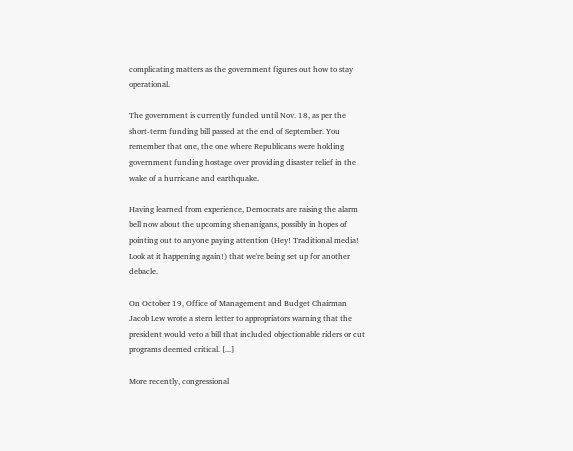complicating matters as the government figures out how to stay operational.

The government is currently funded until Nov. 18, as per the short-term funding bill passed at the end of September. You remember that one, the one where Republicans were holding government funding hostage over providing disaster relief in the wake of a hurricane and earthquake.

Having learned from experience, Democrats are raising the alarm bell now about the upcoming shenanigans, possibly in hopes of pointing out to anyone paying attention (Hey! Traditional media! Look at it happening again!) that we're being set up for another debacle.

On October 19, Office of Management and Budget Chairman Jacob Lew wrote a stern letter to appropriators warning that the president would veto a bill that included objectionable riders or cut programs deemed critical. [...]

More recently, congressional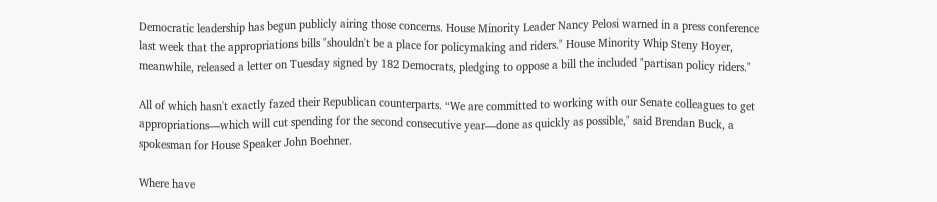Democratic leadership has begun publicly airing those concerns. House Minority Leader Nancy Pelosi warned in a press conference last week that the appropriations bills "shouldn't be a place for policymaking and riders." House Minority Whip Steny Hoyer, meanwhile, released a letter on Tuesday signed by 182 Democrats, pledging to oppose a bill the included "partisan policy riders."

All of which hasn't exactly fazed their Republican counterparts. “We are committed to working with our Senate colleagues to get appropriations—which will cut spending for the second consecutive year—done as quickly as possible," said Brendan Buck, a spokesman for House Speaker John Boehner.

Where have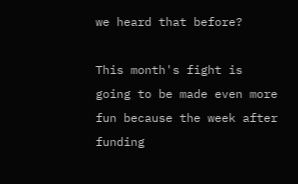we heard that before?

This month's fight is going to be made even more fun because the week after funding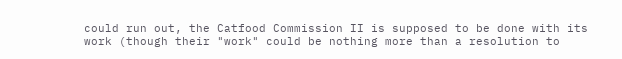could run out, the Catfood Commission II is supposed to be done with its work (though their "work" could be nothing more than a resolution to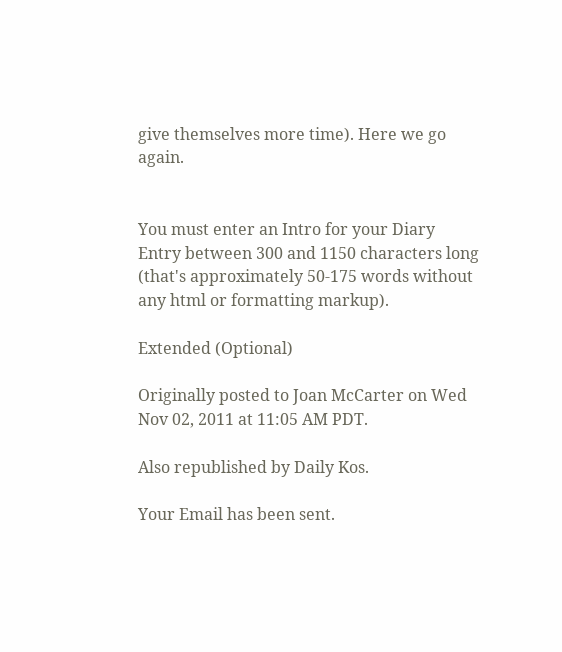give themselves more time). Here we go again.


You must enter an Intro for your Diary Entry between 300 and 1150 characters long (that's approximately 50-175 words without any html or formatting markup).

Extended (Optional)

Originally posted to Joan McCarter on Wed Nov 02, 2011 at 11:05 AM PDT.

Also republished by Daily Kos.

Your Email has been sent.